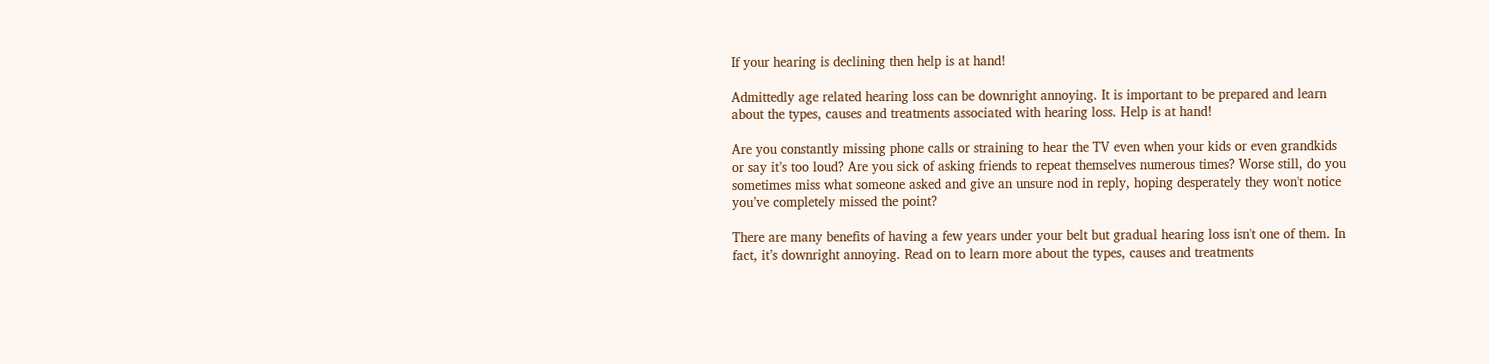If your hearing is declining then help is at hand!

Admittedly age related hearing loss can be downright annoying. It is important to be prepared and learn about the types, causes and treatments associated with hearing loss. Help is at hand!

Are you constantly missing phone calls or straining to hear the TV even when your kids or even grandkids or say it’s too loud? Are you sick of asking friends to repeat themselves numerous times? Worse still, do you sometimes miss what someone asked and give an unsure nod in reply, hoping desperately they won't notice you’ve completely missed the point?

There are many benefits of having a few years under your belt but gradual hearing loss isn't one of them. In fact, it’s downright annoying. Read on to learn more about the types, causes and treatments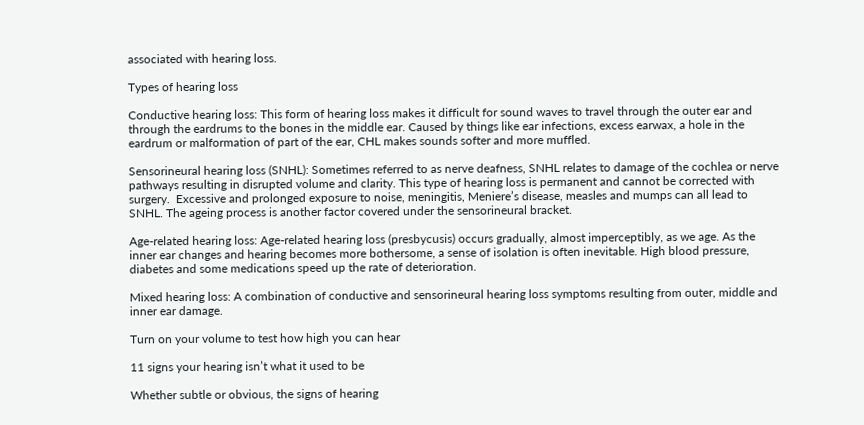associated with hearing loss.

Types of hearing loss

Conductive hearing loss: This form of hearing loss makes it difficult for sound waves to travel through the outer ear and through the eardrums to the bones in the middle ear. Caused by things like ear infections, excess earwax, a hole in the eardrum or malformation of part of the ear, CHL makes sounds softer and more muffled.

Sensorineural hearing loss (SNHL): Sometimes referred to as nerve deafness, SNHL relates to damage of the cochlea or nerve pathways resulting in disrupted volume and clarity. This type of hearing loss is permanent and cannot be corrected with surgery.  Excessive and prolonged exposure to noise, meningitis, Meniere’s disease, measles and mumps can all lead to SNHL. The ageing process is another factor covered under the sensorineural bracket.

Age-related hearing loss: Age-related hearing loss (presbycusis) occurs gradually, almost imperceptibly, as we age. As the inner ear changes and hearing becomes more bothersome, a sense of isolation is often inevitable. High blood pressure, diabetes and some medications speed up the rate of deterioration.

Mixed hearing loss: A combination of conductive and sensorineural hearing loss symptoms resulting from outer, middle and inner ear damage.

Turn on your volume to test how high you can hear

11 signs your hearing isn’t what it used to be

Whether subtle or obvious, the signs of hearing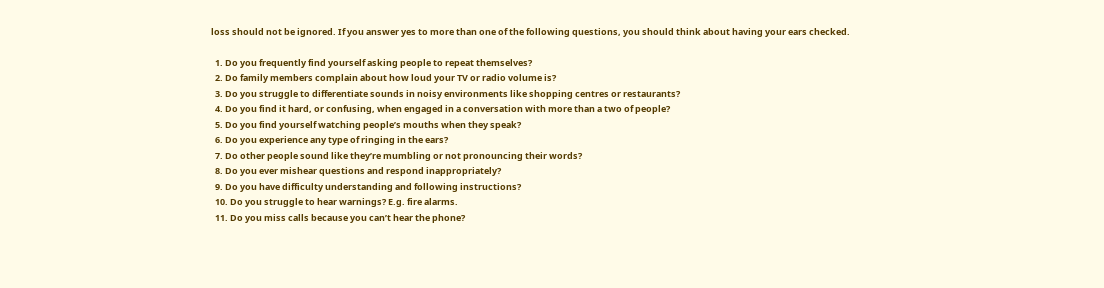loss should not be ignored. If you answer yes to more than one of the following questions, you should think about having your ears checked.

  1. Do you frequently find yourself asking people to repeat themselves?
  2. Do family members complain about how loud your TV or radio volume is?
  3. Do you struggle to differentiate sounds in noisy environments like shopping centres or restaurants?
  4. Do you find it hard, or confusing, when engaged in a conversation with more than a two of people?
  5. Do you find yourself watching people’s mouths when they speak?
  6. Do you experience any type of ringing in the ears?
  7. Do other people sound like they’re mumbling or not pronouncing their words?
  8. Do you ever mishear questions and respond inappropriately?
  9. Do you have difficulty understanding and following instructions?
  10. Do you struggle to hear warnings? E.g. fire alarms.
  11. Do you miss calls because you can’t hear the phone?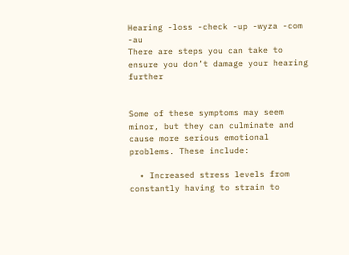Hearing -loss -check -up -wyza -com -au
There are steps you can take to ensure you don’t damage your hearing further


Some of these symptoms may seem minor, but they can culminate and cause more serious emotional problems. These include:

  • Increased stress levels from constantly having to strain to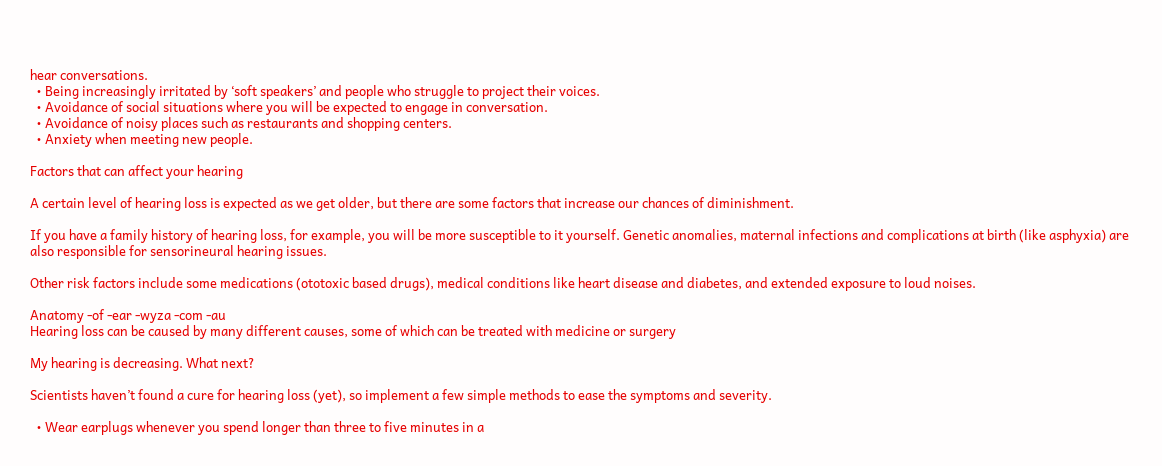hear conversations.
  • Being increasingly irritated by ‘soft speakers’ and people who struggle to project their voices.
  • Avoidance of social situations where you will be expected to engage in conversation.
  • Avoidance of noisy places such as restaurants and shopping centers.
  • Anxiety when meeting new people.

Factors that can affect your hearing

A certain level of hearing loss is expected as we get older, but there are some factors that increase our chances of diminishment.

If you have a family history of hearing loss, for example, you will be more susceptible to it yourself. Genetic anomalies, maternal infections and complications at birth (like asphyxia) are also responsible for sensorineural hearing issues.

Other risk factors include some medications (ototoxic based drugs), medical conditions like heart disease and diabetes, and extended exposure to loud noises.

Anatomy -of -ear -wyza -com -au
Hearing loss can be caused by many different causes, some of which can be treated with medicine or surgery

My hearing is decreasing. What next?

Scientists haven’t found a cure for hearing loss (yet), so implement a few simple methods to ease the symptoms and severity.

  • Wear earplugs whenever you spend longer than three to five minutes in a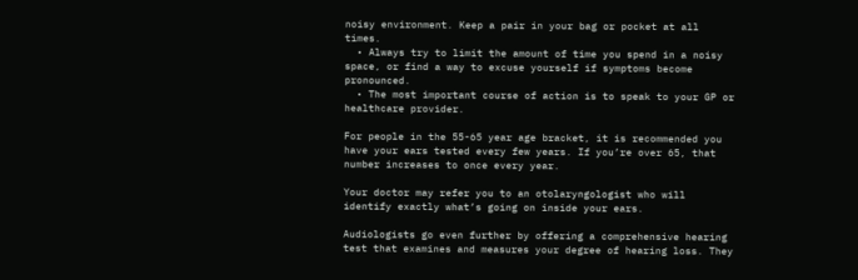noisy environment. Keep a pair in your bag or pocket at all times.
  • Always try to limit the amount of time you spend in a noisy space, or find a way to excuse yourself if symptoms become pronounced.
  • The most important course of action is to speak to your GP or healthcare provider.

For people in the 55-65 year age bracket, it is recommended you have your ears tested every few years. If you’re over 65, that number increases to once every year.

Your doctor may refer you to an otolaryngologist who will identify exactly what’s going on inside your ears.

Audiologists go even further by offering a comprehensive hearing test that examines and measures your degree of hearing loss. They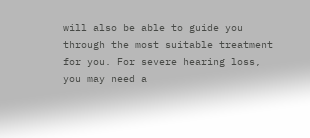will also be able to guide you through the most suitable treatment for you. For severe hearing loss, you may need a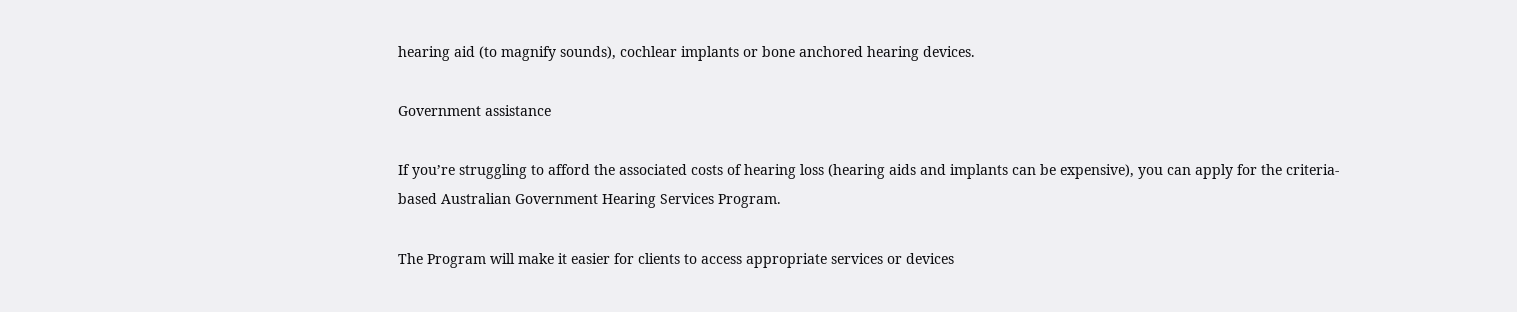hearing aid (to magnify sounds), cochlear implants or bone anchored hearing devices.

Government assistance

If you’re struggling to afford the associated costs of hearing loss (hearing aids and implants can be expensive), you can apply for the criteria-based Australian Government Hearing Services Program.

The Program will make it easier for clients to access appropriate services or devices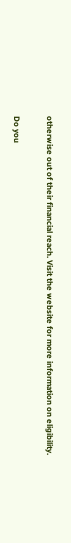otherwise out of their financial reach. Visit the website for more information on eligibility.

Do you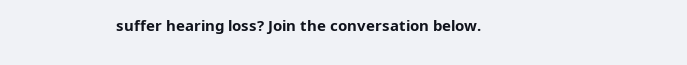suffer hearing loss? Join the conversation below.